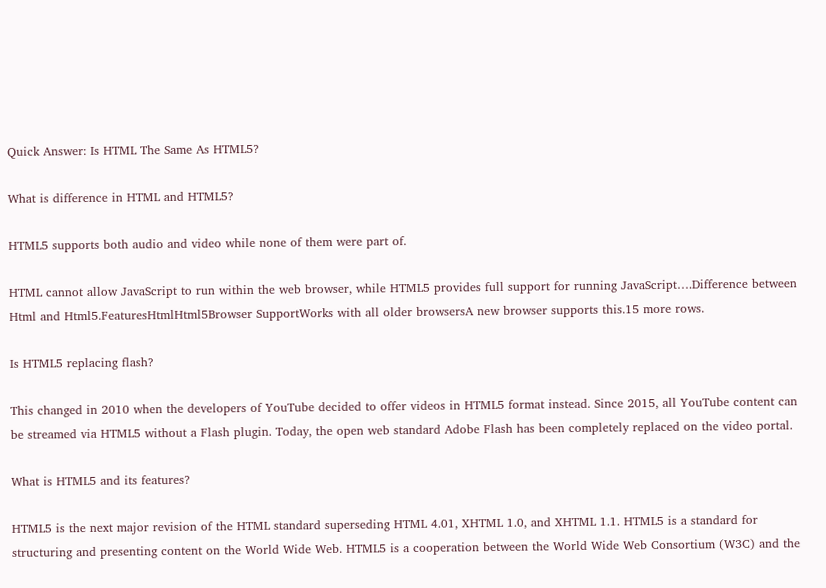Quick Answer: Is HTML The Same As HTML5?

What is difference in HTML and HTML5?

HTML5 supports both audio and video while none of them were part of.

HTML cannot allow JavaScript to run within the web browser, while HTML5 provides full support for running JavaScript….Difference between Html and Html5.FeaturesHtmlHtml5Browser SupportWorks with all older browsersA new browser supports this.15 more rows.

Is HTML5 replacing flash?

This changed in 2010 when the developers of YouTube decided to offer videos in HTML5 format instead. Since 2015, all YouTube content can be streamed via HTML5 without a Flash plugin. Today, the open web standard Adobe Flash has been completely replaced on the video portal.

What is HTML5 and its features?

HTML5 is the next major revision of the HTML standard superseding HTML 4.01, XHTML 1.0, and XHTML 1.1. HTML5 is a standard for structuring and presenting content on the World Wide Web. HTML5 is a cooperation between the World Wide Web Consortium (W3C) and the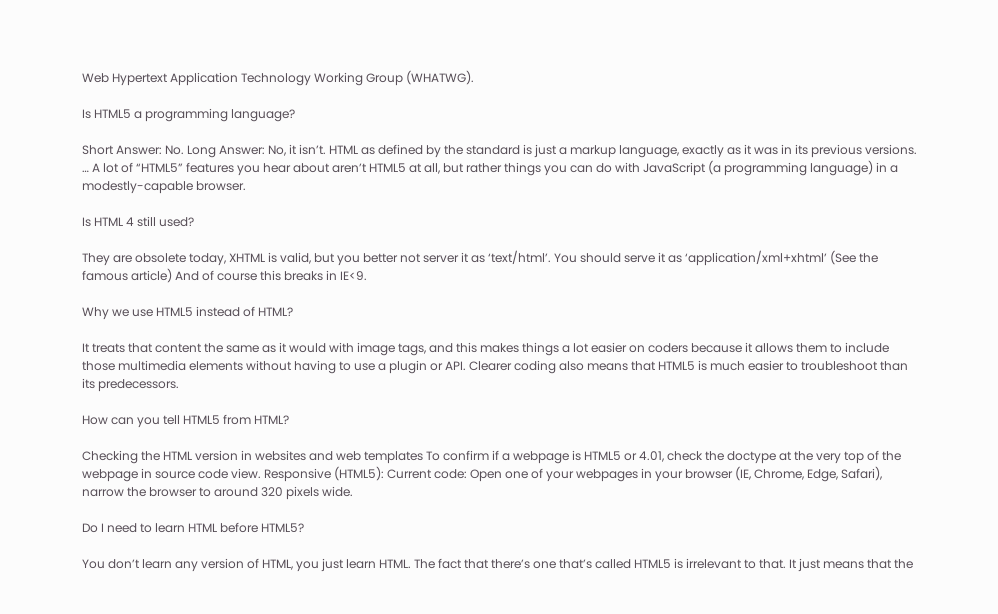Web Hypertext Application Technology Working Group (WHATWG).

Is HTML5 a programming language?

Short Answer: No. Long Answer: No, it isn’t. HTML as defined by the standard is just a markup language, exactly as it was in its previous versions. … A lot of “HTML5” features you hear about aren’t HTML5 at all, but rather things you can do with JavaScript (a programming language) in a modestly-capable browser.

Is HTML 4 still used?

They are obsolete today, XHTML is valid, but you better not server it as ‘text/html’. You should serve it as ‘application/xml+xhtml’ (See the famous article) And of course this breaks in IE<9.

Why we use HTML5 instead of HTML?

It treats that content the same as it would with image tags, and this makes things a lot easier on coders because it allows them to include those multimedia elements without having to use a plugin or API. Clearer coding also means that HTML5 is much easier to troubleshoot than its predecessors.

How can you tell HTML5 from HTML?

Checking the HTML version in websites and web templates To confirm if a webpage is HTML5 or 4.01, check the doctype at the very top of the webpage in source code view. Responsive (HTML5): Current code: Open one of your webpages in your browser (IE, Chrome, Edge, Safari), narrow the browser to around 320 pixels wide.

Do I need to learn HTML before HTML5?

You don’t learn any version of HTML, you just learn HTML. The fact that there’s one that’s called HTML5 is irrelevant to that. It just means that the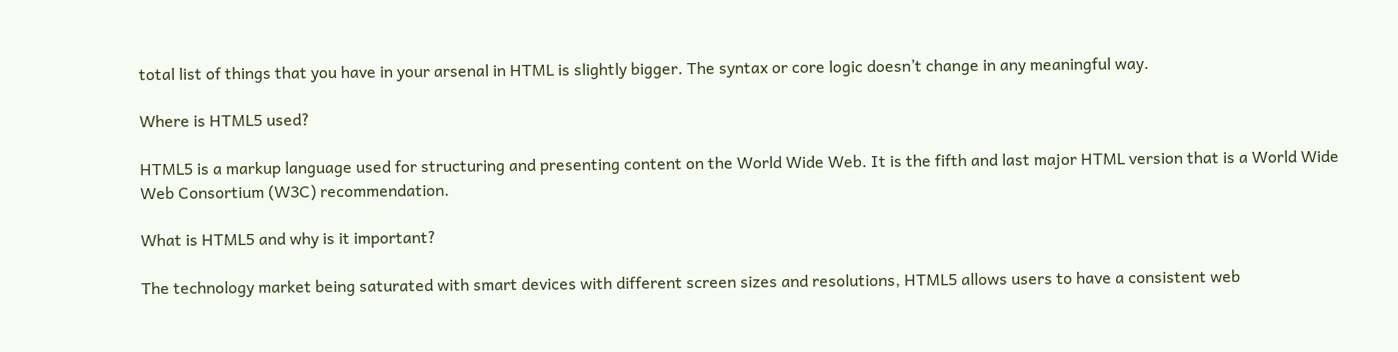total list of things that you have in your arsenal in HTML is slightly bigger. The syntax or core logic doesn’t change in any meaningful way.

Where is HTML5 used?

HTML5 is a markup language used for structuring and presenting content on the World Wide Web. It is the fifth and last major HTML version that is a World Wide Web Consortium (W3C) recommendation.

What is HTML5 and why is it important?

The technology market being saturated with smart devices with different screen sizes and resolutions, HTML5 allows users to have a consistent web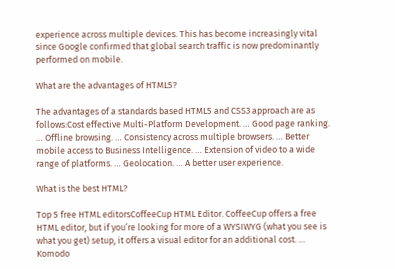experience across multiple devices. This has become increasingly vital since Google confirmed that global search traffic is now predominantly performed on mobile.

What are the advantages of HTML5?

The advantages of a standards based HTML5 and CSS3 approach are as follows:Cost effective Multi-Platform Development. … Good page ranking. … Offline browsing. … Consistency across multiple browsers. … Better mobile access to Business Intelligence. … Extension of video to a wide range of platforms. … Geolocation. … A better user experience.

What is the best HTML?

Top 5 free HTML editorsCoffeeCup HTML Editor. CoffeeCup offers a free HTML editor, but if you’re looking for more of a WYSIWYG (what you see is what you get) setup, it offers a visual editor for an additional cost. … Komodo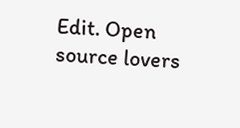Edit. Open source lovers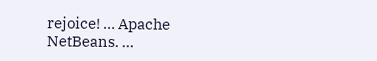rejoice! … Apache NetBeans. …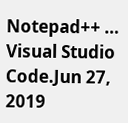Notepad++ … Visual Studio Code.Jun 27, 2019